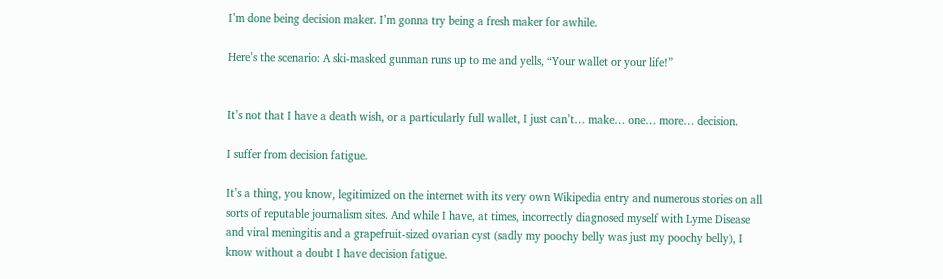I’m done being decision maker. I’m gonna try being a fresh maker for awhile.

Here’s the scenario: A ski-masked gunman runs up to me and yells, “Your wallet or your life!”


It’s not that I have a death wish, or a particularly full wallet, I just can’t… make… one… more… decision.

I suffer from decision fatigue.

It’s a thing, you know, legitimized on the internet with its very own Wikipedia entry and numerous stories on all sorts of reputable journalism sites. And while I have, at times, incorrectly diagnosed myself with Lyme Disease and viral meningitis and a grapefruit-sized ovarian cyst (sadly my poochy belly was just my poochy belly), I know without a doubt I have decision fatigue.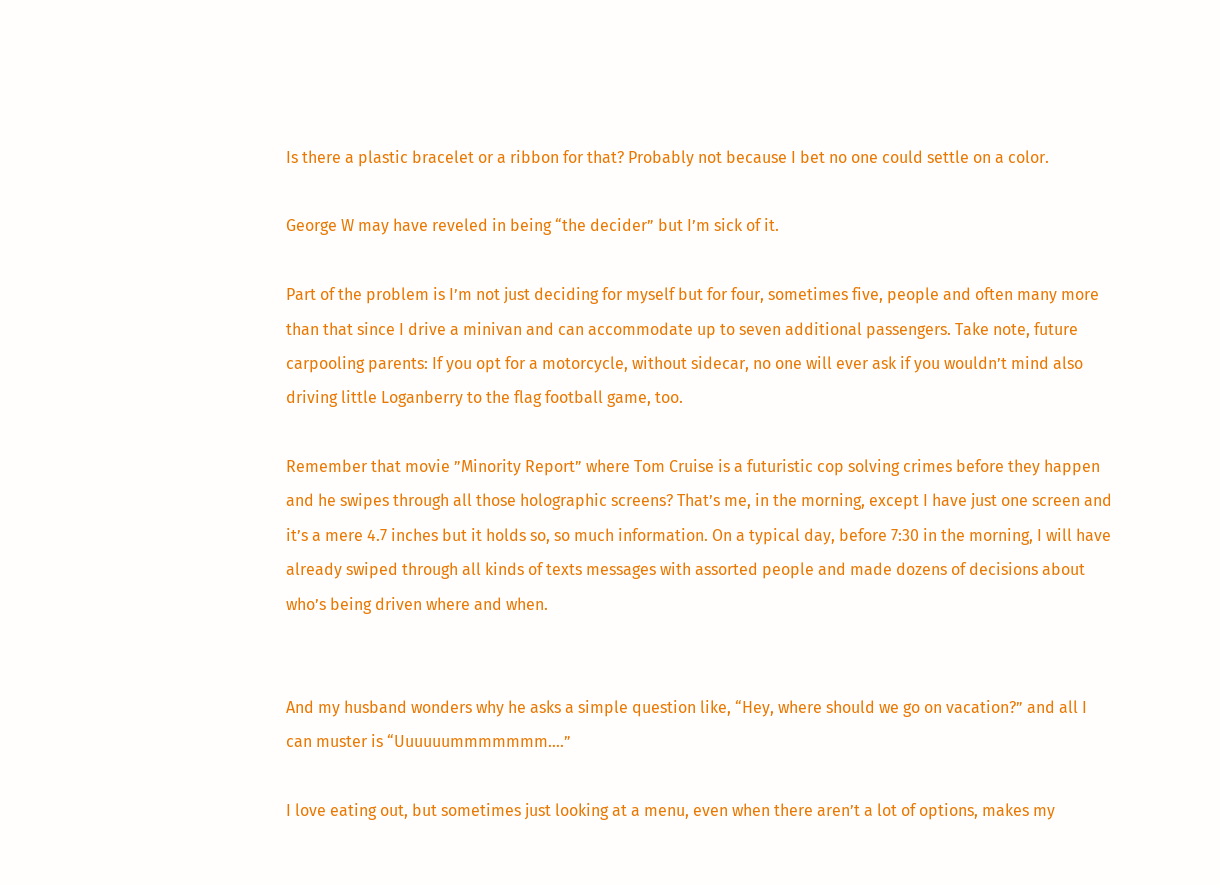Is there a plastic bracelet or a ribbon for that? Probably not because I bet no one could settle on a color.

George W may have reveled in being “the decider” but I’m sick of it.

Part of the problem is I’m not just deciding for myself but for four, sometimes five, people and often many more than that since I drive a minivan and can accommodate up to seven additional passengers. Take note, future carpooling parents: If you opt for a motorcycle, without sidecar, no one will ever ask if you wouldn’t mind also driving little Loganberry to the flag football game, too.

Remember that movie ”Minority Report” where Tom Cruise is a futuristic cop solving crimes before they happen and he swipes through all those holographic screens? That’s me, in the morning, except I have just one screen and it’s a mere 4.7 inches but it holds so, so much information. On a typical day, before 7:30 in the morning, I will have already swiped through all kinds of texts messages with assorted people and made dozens of decisions about who’s being driven where and when.


And my husband wonders why he asks a simple question like, “Hey, where should we go on vacation?” and all I can muster is “Uuuuuummmmmmm….”

I love eating out, but sometimes just looking at a menu, even when there aren’t a lot of options, makes my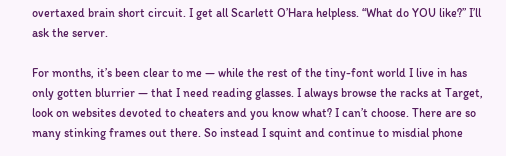overtaxed brain short circuit. I get all Scarlett O’Hara helpless. “What do YOU like?” I’ll ask the server.

For months, it’s been clear to me — while the rest of the tiny-font world I live in has only gotten blurrier — that I need reading glasses. I always browse the racks at Target, look on websites devoted to cheaters and you know what? I can’t choose. There are so many stinking frames out there. So instead I squint and continue to misdial phone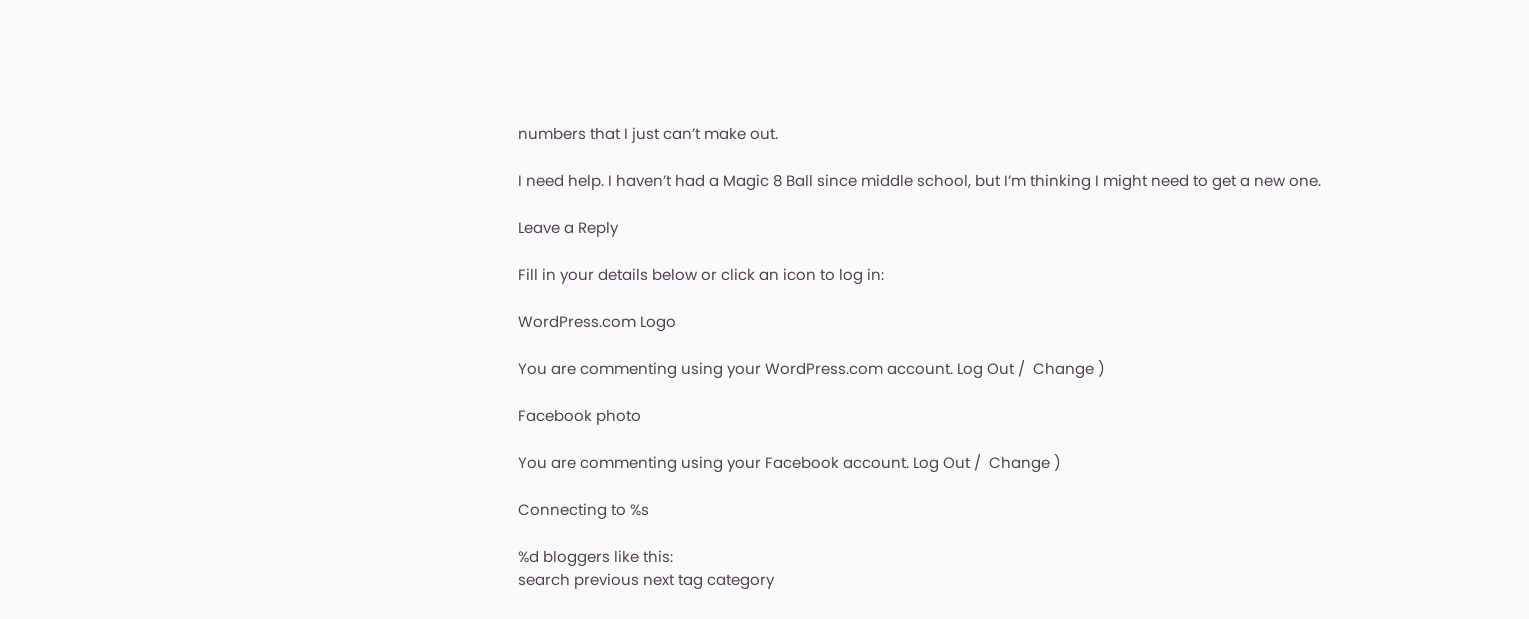numbers that I just can’t make out.

I need help. I haven’t had a Magic 8 Ball since middle school, but I’m thinking I might need to get a new one.

Leave a Reply

Fill in your details below or click an icon to log in:

WordPress.com Logo

You are commenting using your WordPress.com account. Log Out /  Change )

Facebook photo

You are commenting using your Facebook account. Log Out /  Change )

Connecting to %s

%d bloggers like this:
search previous next tag category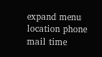expand menu location phone mail time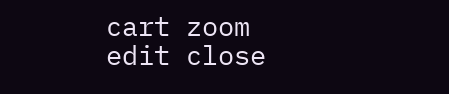cart zoom edit close